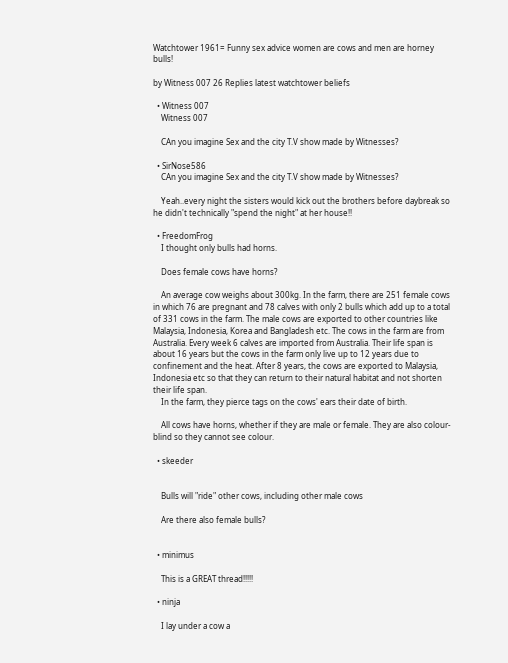Watchtower 1961= Funny sex advice women are cows and men are horney bulls!

by Witness 007 26 Replies latest watchtower beliefs

  • Witness 007
    Witness 007

    CAn you imagine Sex and the city T.V show made by Witnesses?

  • SirNose586
    CAn you imagine Sex and the city T.V show made by Witnesses?

    Yeah..every night the sisters would kick out the brothers before daybreak so he didn't technically "spend the night" at her house!!

  • FreedomFrog
    I thought only bulls had horns.

    Does female cows have horns?

    An average cow weighs about 300kg. In the farm, there are 251 female cows in which 76 are pregnant and 78 calves with only 2 bulls which add up to a total of 331 cows in the farm. The male cows are exported to other countries like Malaysia, Indonesia, Korea and Bangladesh etc. The cows in the farm are from Australia. Every week 6 calves are imported from Australia. Their life span is about 16 years but the cows in the farm only live up to 12 years due to confinement and the heat. After 8 years, the cows are exported to Malaysia, Indonesia etc so that they can return to their natural habitat and not shorten their life span.
    In the farm, they pierce tags on the cows' ears their date of birth.

    All cows have horns, whether if they are male or female. They are also colour-blind so they cannot see colour.

  • skeeder


    Bulls will "ride" other cows, including other male cows

    Are there also female bulls?


  • minimus

    This is a GREAT thread!!!!!

  • ninja

    I lay under a cow a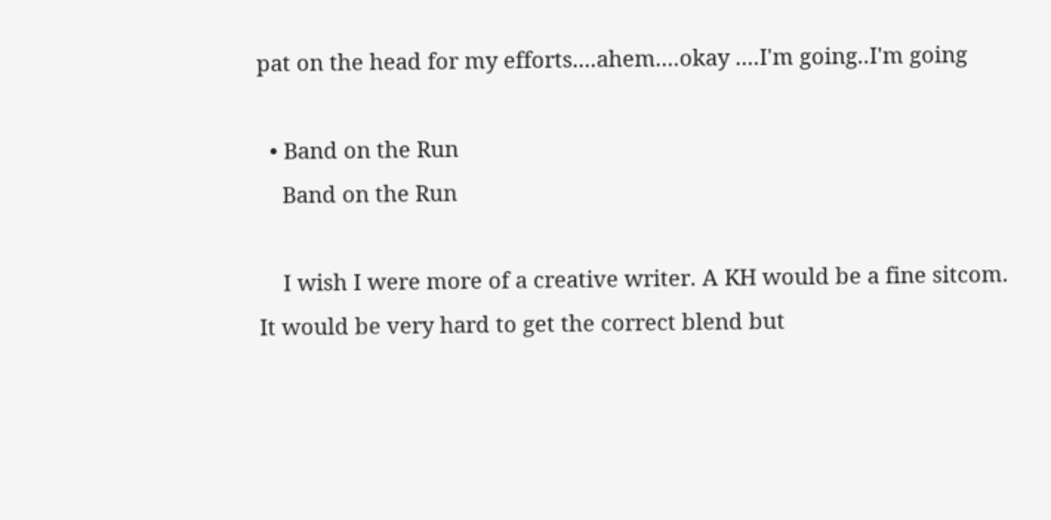pat on the head for my efforts....ahem....okay ....I'm going..I'm going

  • Band on the Run
    Band on the Run

    I wish I were more of a creative writer. A KH would be a fine sitcom. It would be very hard to get the correct blend but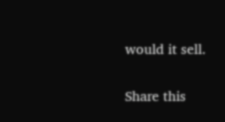would it sell.

Share this